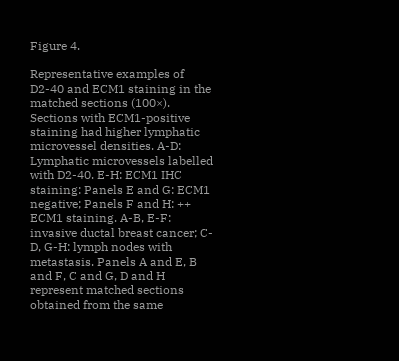Figure 4.

Representative examples of D2-40 and ECM1 staining in the matched sections (100×). Sections with ECM1-positive staining had higher lymphatic microvessel densities. A-D: Lymphatic microvessels labelled with D2-40. E-H: ECM1 IHC staining: Panels E and G: ECM1 negative; Panels F and H: ++ ECM1 staining. A-B, E-F: invasive ductal breast cancer; C-D, G-H: lymph nodes with metastasis. Panels A and E, B and F, C and G, D and H represent matched sections obtained from the same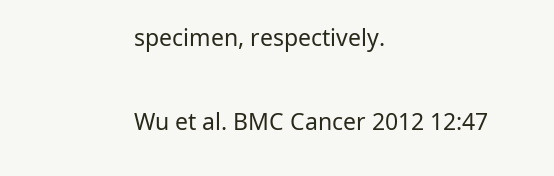specimen, respectively.

Wu et al. BMC Cancer 2012 12:47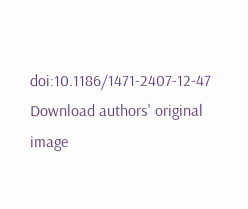doi:10.1186/1471-2407-12-47
Download authors' original image